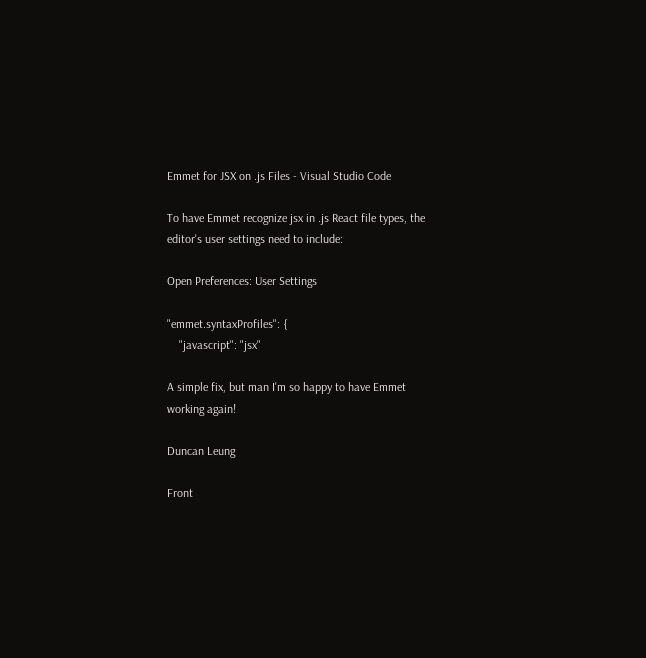Emmet for JSX on .js Files - Visual Studio Code

To have Emmet recognize jsx in .js React file types, the editor's user settings need to include:

Open Preferences: User Settings

"emmet.syntaxProfiles": {
    "javascript": "jsx"

A simple fix, but man I'm so happy to have Emmet working again!

Duncan Leung

Front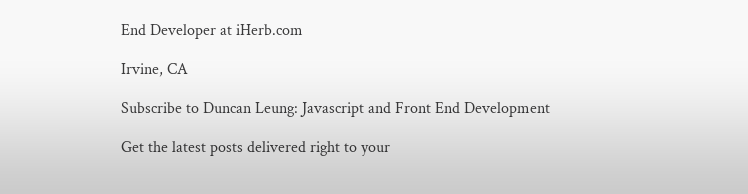End Developer at iHerb.com

Irvine, CA

Subscribe to Duncan Leung: Javascript and Front End Development

Get the latest posts delivered right to your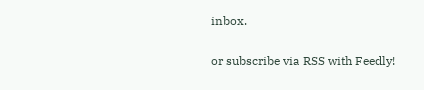inbox.

or subscribe via RSS with Feedly!